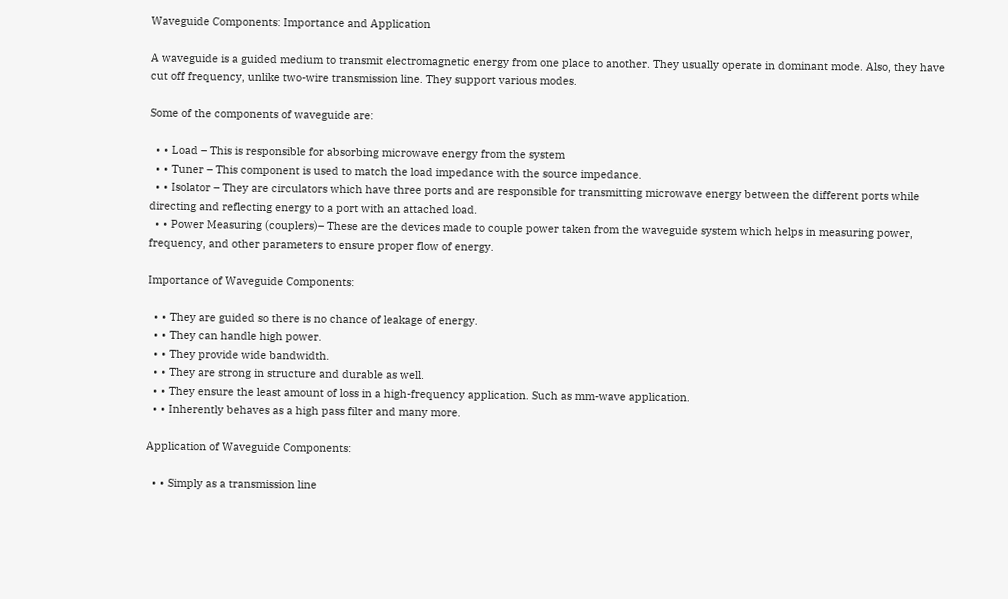Waveguide Components: Importance and Application

A waveguide is a guided medium to transmit electromagnetic energy from one place to another. They usually operate in dominant mode. Also, they have cut off frequency, unlike two-wire transmission line. They support various modes.

Some of the components of waveguide are:

  • • Load – This is responsible for absorbing microwave energy from the system
  • • Tuner – This component is used to match the load impedance with the source impedance.
  • • Isolator – They are circulators which have three ports and are responsible for transmitting microwave energy between the different ports while directing and reflecting energy to a port with an attached load.
  • • Power Measuring (couplers)– These are the devices made to couple power taken from the waveguide system which helps in measuring power, frequency, and other parameters to ensure proper flow of energy.

Importance of Waveguide Components:

  • • They are guided so there is no chance of leakage of energy.
  • • They can handle high power.
  • • They provide wide bandwidth.
  • • They are strong in structure and durable as well.
  • • They ensure the least amount of loss in a high-frequency application. Such as mm-wave application.
  • • Inherently behaves as a high pass filter and many more.

Application of Waveguide Components:

  • • Simply as a transmission line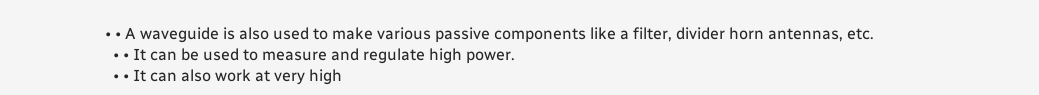• • A waveguide is also used to make various passive components like a filter, divider horn antennas, etc.
  • • It can be used to measure and regulate high power.
  • • It can also work at very high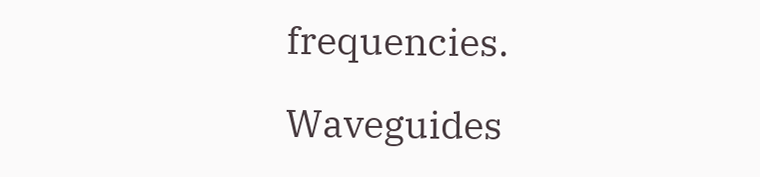frequencies.

Waveguides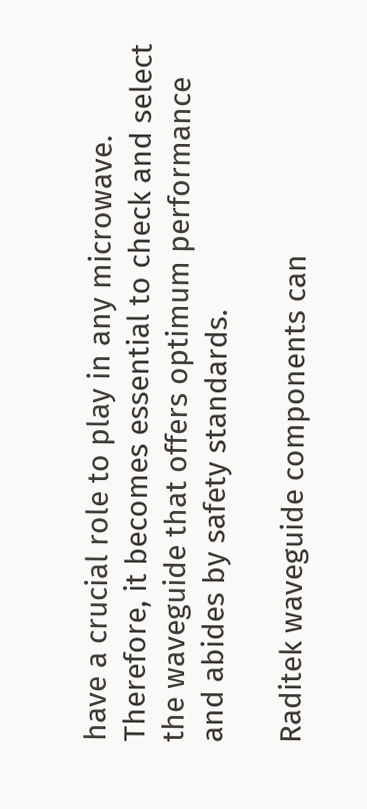have a crucial role to play in any microwave. Therefore, it becomes essential to check and select the waveguide that offers optimum performance and abides by safety standards.

Raditek waveguide components can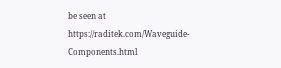be seen at https://raditek.com/Waveguide-Components.html